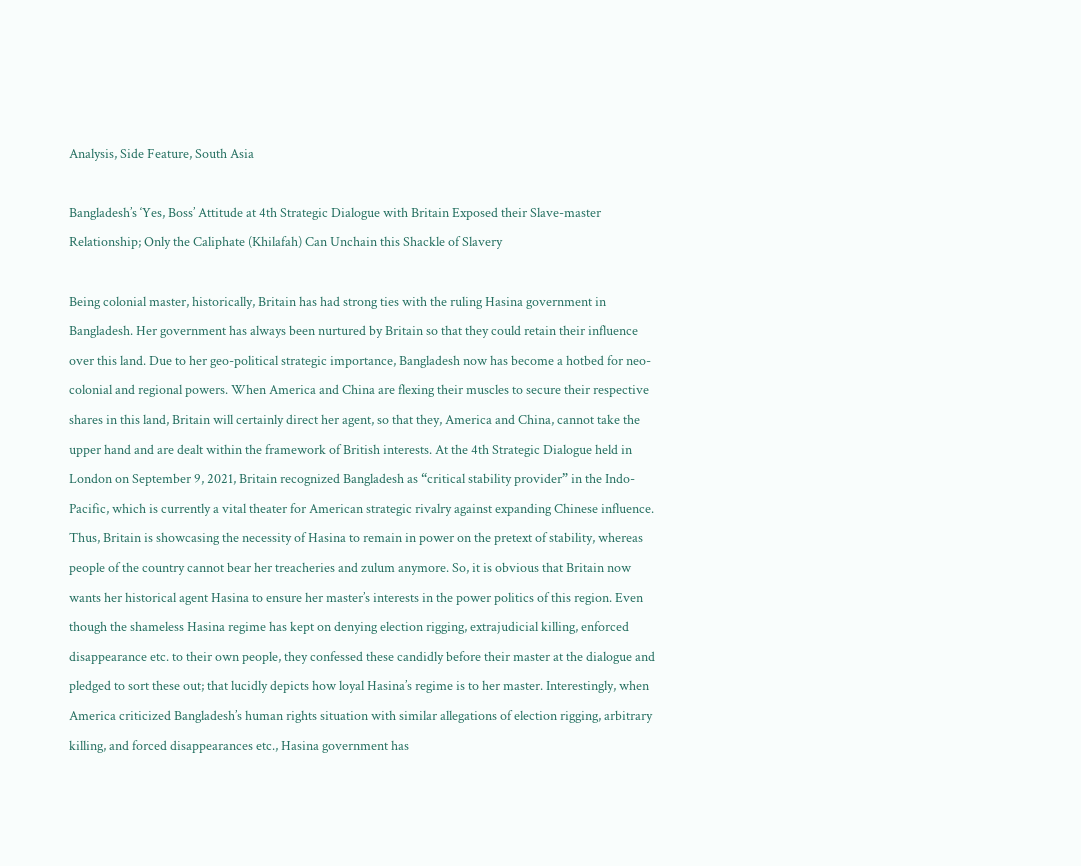Analysis, Side Feature, South Asia

Bangladesh’s ‘Yes, Boss’ Attitude at 4th Strategic Dialogue with Britain Exposed their Slave-master Relationship; Only the Caliphate (Khilafah) Can Unchain this Shackle of Slavery

Being colonial master, historically, Britain has had strong ties with the ruling Hasina government in Bangladesh. Her government has always been nurtured by Britain so that they could retain their influence over this land. Due to her geo-political strategic importance, Bangladesh now has become a hotbed for neo-colonial and regional powers. When America and China are flexing their muscles to secure their respective shares in this land, Britain will certainly direct her agent, so that they, America and China, cannot take the upper hand and are dealt within the framework of British interests. At the 4th Strategic Dialogue held in London on September 9, 2021, Britain recognized Bangladesh as “critical stability provider” in the Indo-Pacific, which is currently a vital theater for American strategic rivalry against expanding Chinese influence. Thus, Britain is showcasing the necessity of Hasina to remain in power on the pretext of stability, whereas people of the country cannot bear her treacheries and zulum anymore. So, it is obvious that Britain now wants her historical agent Hasina to ensure her master’s interests in the power politics of this region. Even though the shameless Hasina regime has kept on denying election rigging, extrajudicial killing, enforced disappearance etc. to their own people, they confessed these candidly before their master at the dialogue and pledged to sort these out; that lucidly depicts how loyal Hasina’s regime is to her master. Interestingly, when America criticized Bangladesh’s human rights situation with similar allegations of election rigging, arbitrary killing, and forced disappearances etc., Hasina government has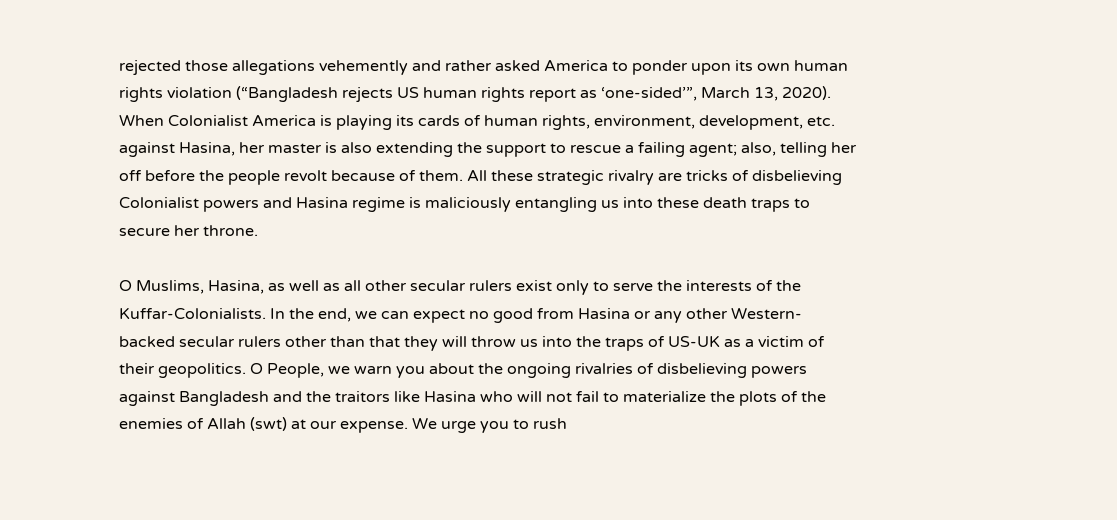rejected those allegations vehemently and rather asked America to ponder upon its own human rights violation (“Bangladesh rejects US human rights report as ‘one-sided’”, March 13, 2020).  When Colonialist America is playing its cards of human rights, environment, development, etc. against Hasina, her master is also extending the support to rescue a failing agent; also, telling her off before the people revolt because of them. All these strategic rivalry are tricks of disbelieving Colonialist powers and Hasina regime is maliciously entangling us into these death traps to secure her throne.

O Muslims, Hasina, as well as all other secular rulers exist only to serve the interests of the Kuffar-Colonialists. In the end, we can expect no good from Hasina or any other Western-backed secular rulers other than that they will throw us into the traps of US-UK as a victim of their geopolitics. O People, we warn you about the ongoing rivalries of disbelieving powers against Bangladesh and the traitors like Hasina who will not fail to materialize the plots of the enemies of Allah (swt) at our expense. We urge you to rush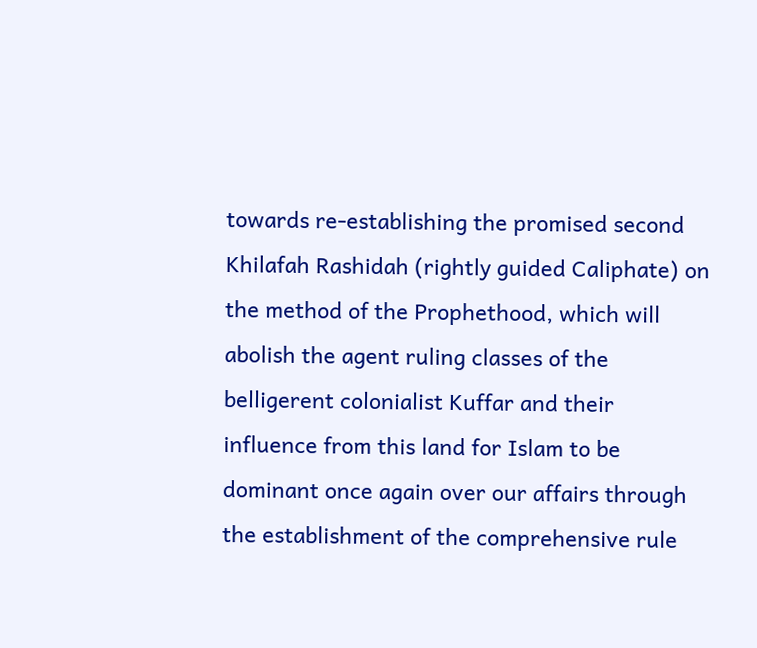towards re-establishing the promised second Khilafah Rashidah (rightly guided Caliphate) on the method of the Prophethood, which will abolish the agent ruling classes of the belligerent colonialist Kuffar and their influence from this land for Islam to be dominant once again over our affairs through the establishment of the comprehensive rule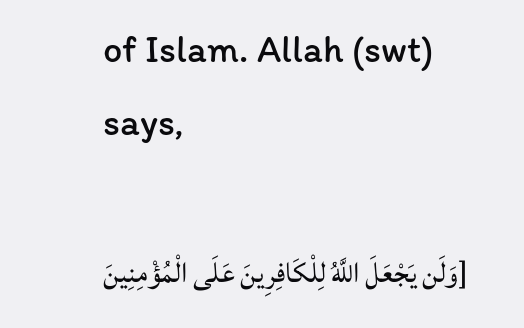of Islam. Allah (swt) says,

[وَلَن يَجْعَلَ اللَّهُ لِلْكَافِرِينَ عَلَى الْمُؤْمِنِينَ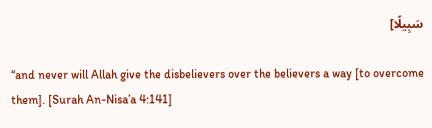سَبِيلًا]

“and never will Allah give the disbelievers over the believers a way [to overcome them]. [Surah An-Nisa’a 4:141]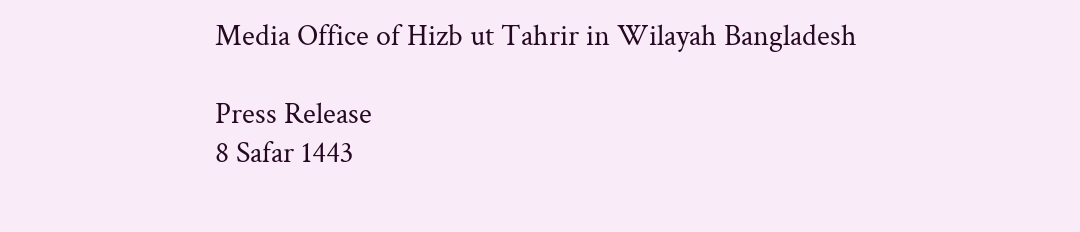Media Office of Hizb ut Tahrir in Wilayah Bangladesh

Press Release
8 Safar 1443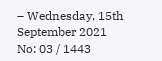– Wednesday, 15th September 2021
No: 03 / 1443